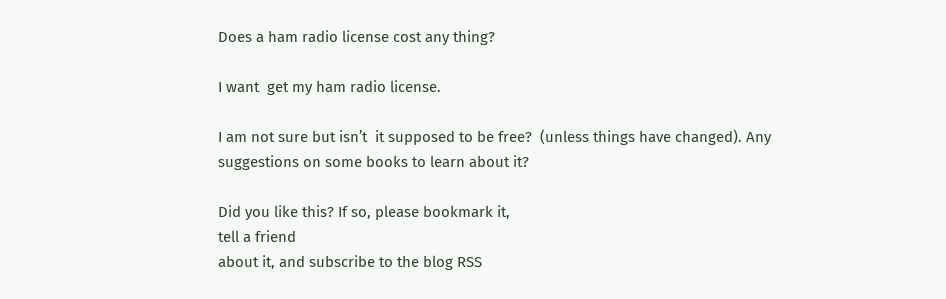Does a ham radio license cost any thing?

I want  get my ham radio license.

I am not sure but isn’t  it supposed to be free?  (unless things have changed). Any suggestions on some books to learn about it?

Did you like this? If so, please bookmark it,
tell a friend
about it, and subscribe to the blog RSS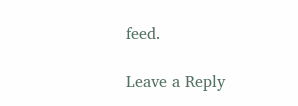feed.

Leave a Reply